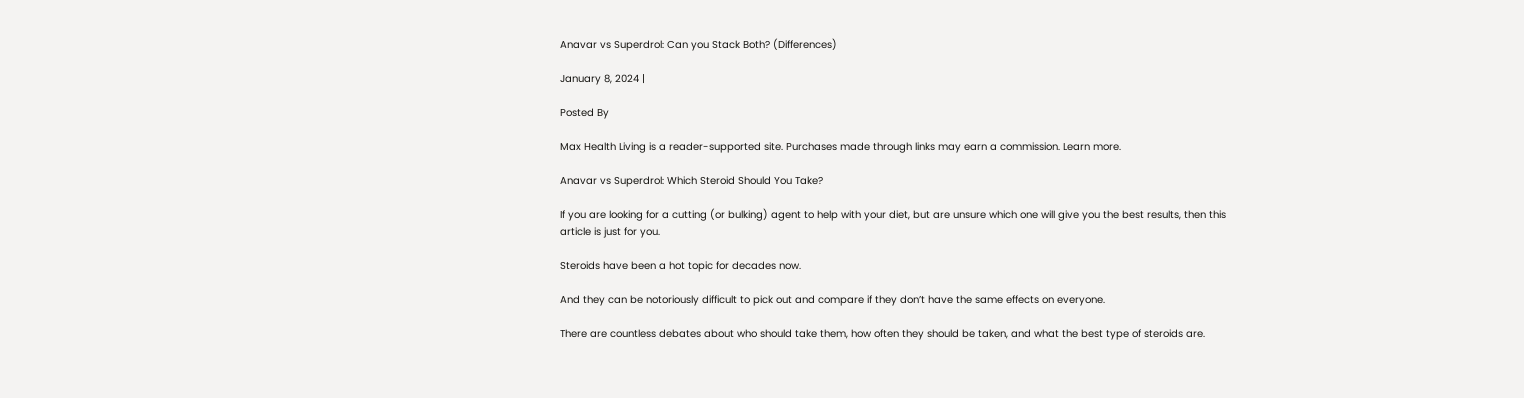Anavar vs Superdrol: Can you Stack Both? (Differences)

January 8, 2024 |

Posted By

Max Health Living is a reader-supported site. Purchases made through links may earn a commission. Learn more.

Anavar vs Superdrol: Which Steroid Should You Take?

If you are looking for a cutting (or bulking) agent to help with your diet, but are unsure which one will give you the best results, then this article is just for you.

Steroids have been a hot topic for decades now.

And they can be notoriously difficult to pick out and compare if they don’t have the same effects on everyone.

There are countless debates about who should take them, how often they should be taken, and what the best type of steroids are.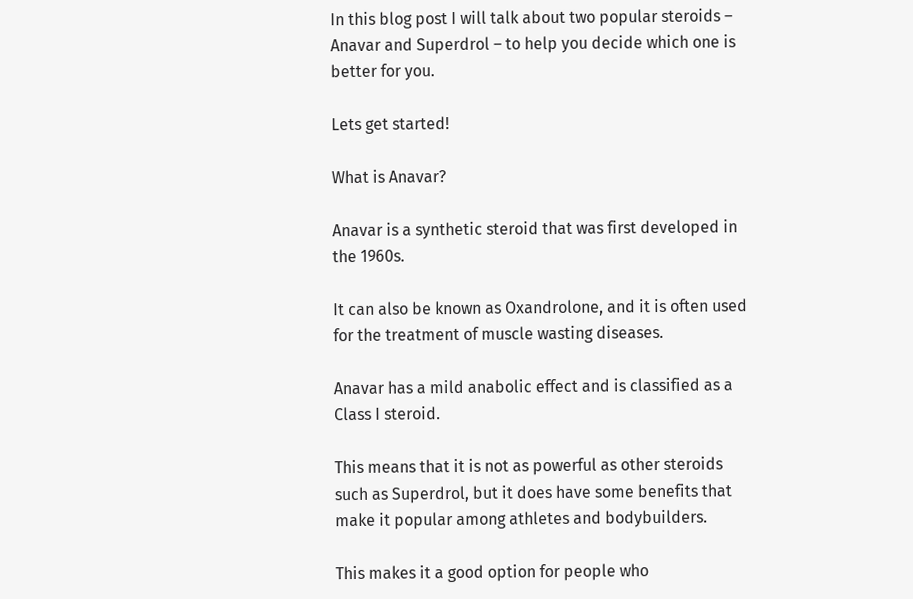In this blog post I will talk about two popular steroids – Anavar and Superdrol – to help you decide which one is better for you.

Lets get started!

What is Anavar?

Anavar is a synthetic steroid that was first developed in the 1960s.

It can also be known as Oxandrolone, and it is often used for the treatment of muscle wasting diseases.

Anavar has a mild anabolic effect and is classified as a Class I steroid.

This means that it is not as powerful as other steroids such as Superdrol, but it does have some benefits that make it popular among athletes and bodybuilders.

This makes it a good option for people who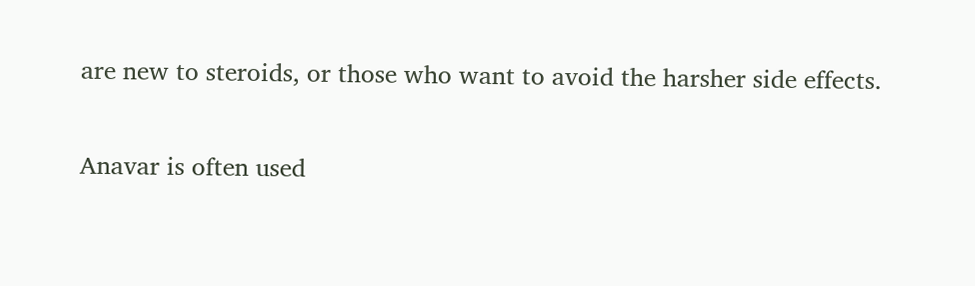are new to steroids, or those who want to avoid the harsher side effects.

Anavar is often used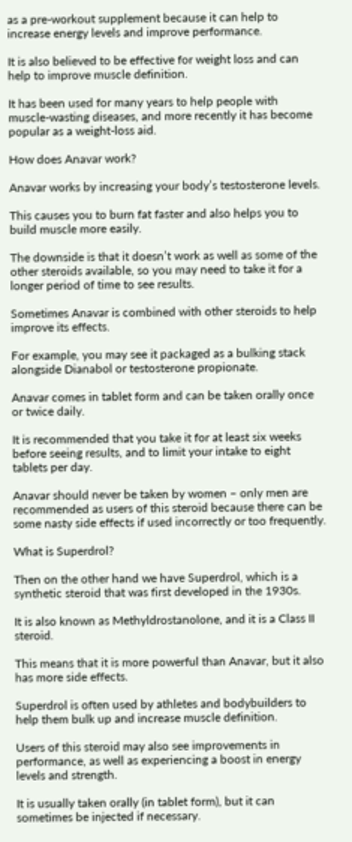as a pre-workout supplement because it can help to increase energy levels and improve performance.

It is also believed to be effective for weight loss and can help to improve muscle definition.

It has been used for many years to help people with muscle-wasting diseases, and more recently it has become popular as a weight-loss aid.

How does Anavar work?

Anavar works by increasing your body’s testosterone levels.

This causes you to burn fat faster and also helps you to build muscle more easily.

The downside is that it doesn’t work as well as some of the other steroids available, so you may need to take it for a longer period of time to see results.

Sometimes Anavar is combined with other steroids to help improve its effects.

For example, you may see it packaged as a bulking stack alongside Dianabol or testosterone propionate.

Anavar comes in tablet form and can be taken orally once or twice daily.

It is recommended that you take it for at least six weeks before seeing results, and to limit your intake to eight tablets per day.

Anavar should never be taken by women – only men are recommended as users of this steroid because there can be some nasty side effects if used incorrectly or too frequently.

What is Superdrol?

Then on the other hand we have Superdrol, which is a synthetic steroid that was first developed in the 1930s.

It is also known as Methyldrostanolone, and it is a Class II steroid.

This means that it is more powerful than Anavar, but it also has more side effects.

Superdrol is often used by athletes and bodybuilders to help them bulk up and increase muscle definition.

Users of this steroid may also see improvements in performance, as well as experiencing a boost in energy levels and strength.

It is usually taken orally (in tablet form), but it can sometimes be injected if necessary.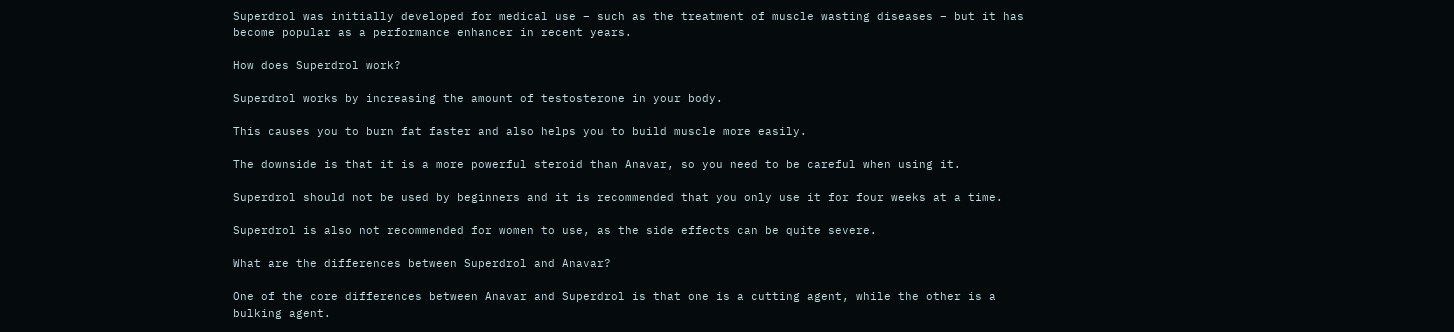Superdrol was initially developed for medical use – such as the treatment of muscle wasting diseases – but it has become popular as a performance enhancer in recent years.

How does Superdrol work?

Superdrol works by increasing the amount of testosterone in your body.

This causes you to burn fat faster and also helps you to build muscle more easily.

The downside is that it is a more powerful steroid than Anavar, so you need to be careful when using it.

Superdrol should not be used by beginners and it is recommended that you only use it for four weeks at a time.

Superdrol is also not recommended for women to use, as the side effects can be quite severe.

What are the differences between Superdrol and Anavar?

One of the core differences between Anavar and Superdrol is that one is a cutting agent, while the other is a bulking agent.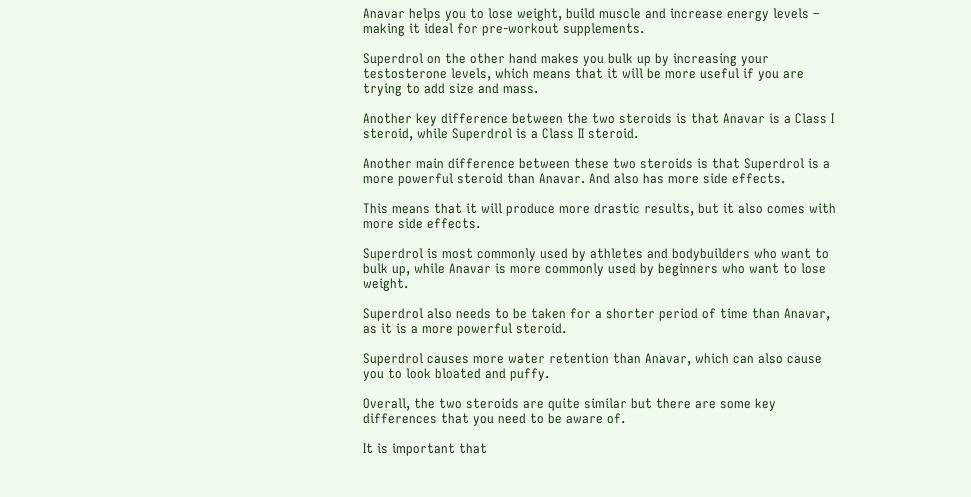Anavar helps you to lose weight, build muscle and increase energy levels – making it ideal for pre-workout supplements.

Superdrol on the other hand makes you bulk up by increasing your testosterone levels, which means that it will be more useful if you are trying to add size and mass.

Another key difference between the two steroids is that Anavar is a Class I steroid, while Superdrol is a Class II steroid.

Another main difference between these two steroids is that Superdrol is a more powerful steroid than Anavar. And also has more side effects.

This means that it will produce more drastic results, but it also comes with more side effects.

Superdrol is most commonly used by athletes and bodybuilders who want to bulk up, while Anavar is more commonly used by beginners who want to lose weight.

Superdrol also needs to be taken for a shorter period of time than Anavar, as it is a more powerful steroid.

Superdrol causes more water retention than Anavar, which can also cause you to look bloated and puffy.

Overall, the two steroids are quite similar but there are some key differences that you need to be aware of.

It is important that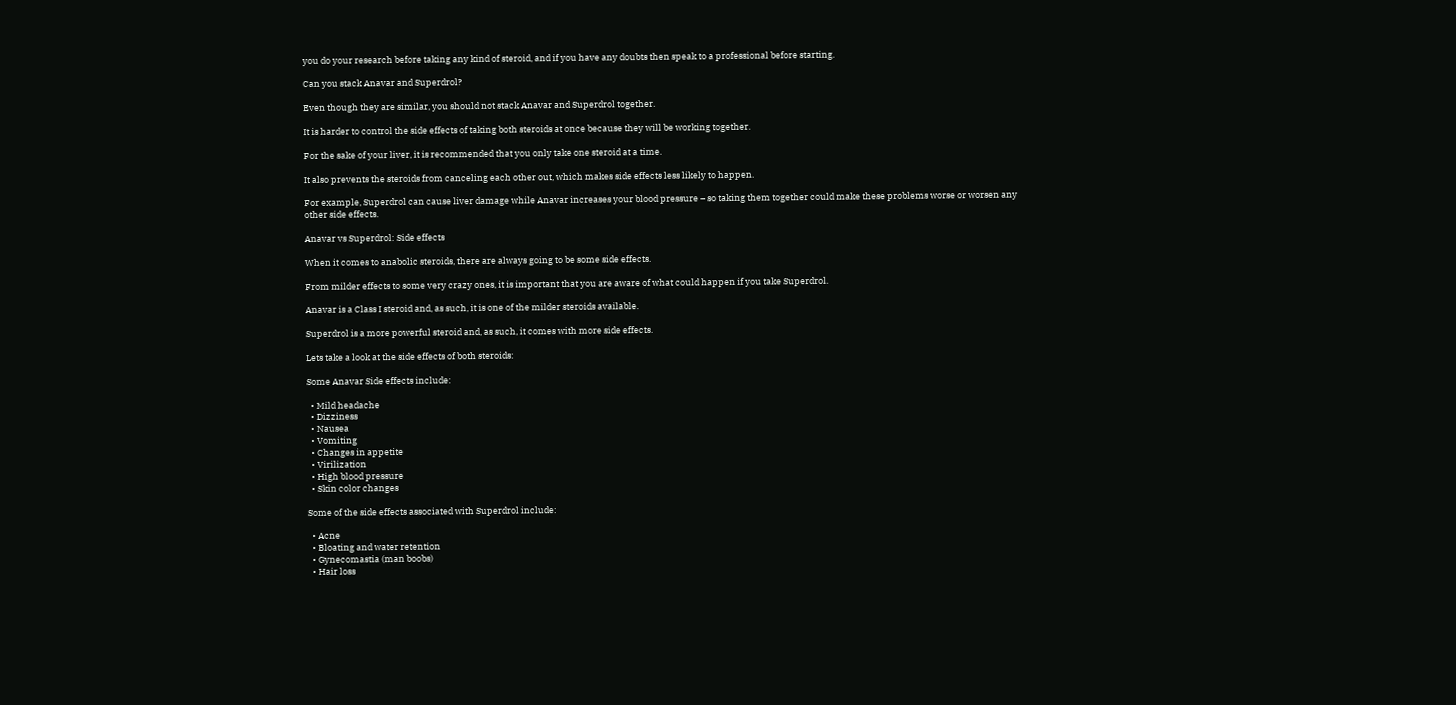you do your research before taking any kind of steroid, and if you have any doubts then speak to a professional before starting.

Can you stack Anavar and Superdrol?

Even though they are similar, you should not stack Anavar and Superdrol together.

It is harder to control the side effects of taking both steroids at once because they will be working together.

For the sake of your liver, it is recommended that you only take one steroid at a time.

It also prevents the steroids from canceling each other out, which makes side effects less likely to happen.

For example, Superdrol can cause liver damage while Anavar increases your blood pressure – so taking them together could make these problems worse or worsen any other side effects.

Anavar vs Superdrol: Side effects

When it comes to anabolic steroids, there are always going to be some side effects.

From milder effects to some very crazy ones, it is important that you are aware of what could happen if you take Superdrol.

Anavar is a Class I steroid and, as such, it is one of the milder steroids available.

Superdrol is a more powerful steroid and, as such, it comes with more side effects.

Lets take a look at the side effects of both steroids:

Some Anavar Side effects include:

  • Mild headache
  • Dizziness
  • Nausea
  • Vomiting
  • Changes in appetite
  • Virilization
  • High blood pressure
  • Skin color changes

Some of the side effects associated with Superdrol include:

  • Acne
  • Bloating and water retention
  • Gynecomastia (man boobs)
  • Hair loss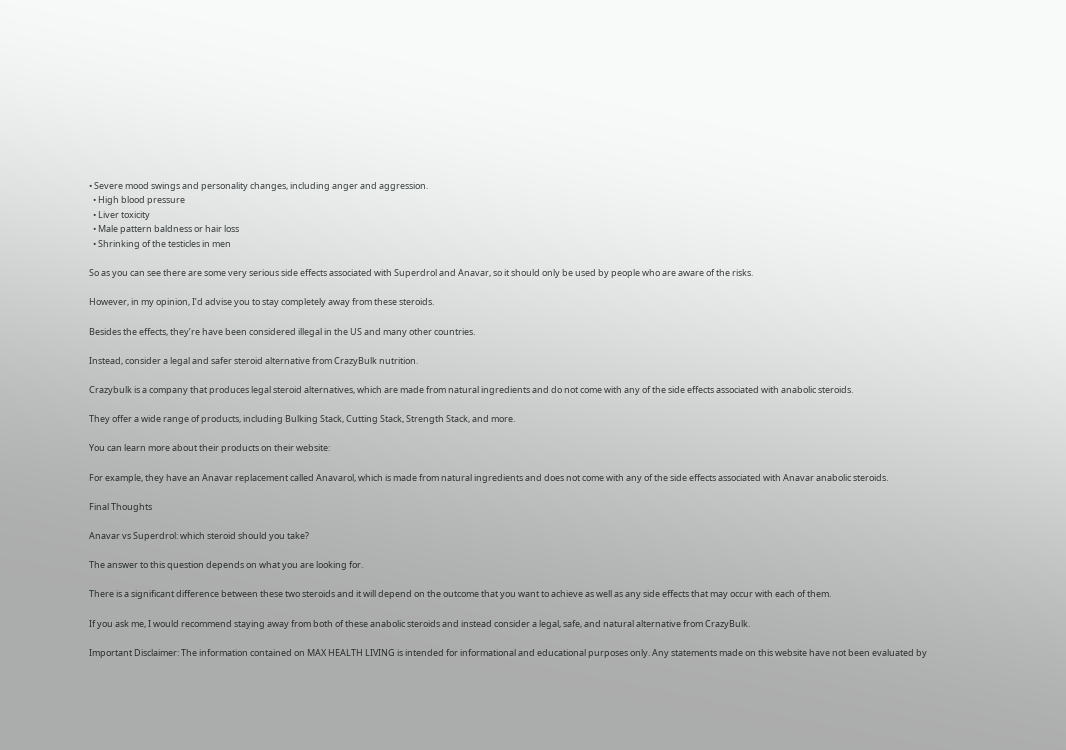• Severe mood swings and personality changes, including anger and aggression.
  • High blood pressure
  • Liver toxicity
  • Male pattern baldness or hair loss
  • Shrinking of the testicles in men

So as you can see there are some very serious side effects associated with Superdrol and Anavar, so it should only be used by people who are aware of the risks.

However, in my opinion, I’d advise you to stay completely away from these steroids.

Besides the effects, they’re have been considered illegal in the US and many other countries.

Instead, consider a legal and safer steroid alternative from CrazyBulk nutrition.

Crazybulk is a company that produces legal steroid alternatives, which are made from natural ingredients and do not come with any of the side effects associated with anabolic steroids.

They offer a wide range of products, including Bulking Stack, Cutting Stack, Strength Stack, and more.

You can learn more about their products on their website:

For example, they have an Anavar replacement called Anavarol, which is made from natural ingredients and does not come with any of the side effects associated with Anavar anabolic steroids.

Final Thoughts

Anavar vs Superdrol: which steroid should you take?

The answer to this question depends on what you are looking for.

There is a significant difference between these two steroids and it will depend on the outcome that you want to achieve as well as any side effects that may occur with each of them.

If you ask me, I would recommend staying away from both of these anabolic steroids and instead consider a legal, safe, and natural alternative from CrazyBulk.

Important Disclaimer: The information contained on MAX HEALTH LIVING is intended for informational and educational purposes only. Any statements made on this website have not been evaluated by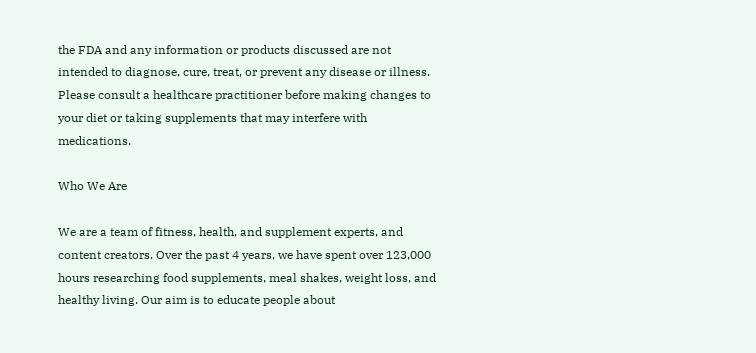the FDA and any information or products discussed are not intended to diagnose, cure, treat, or prevent any disease or illness. Please consult a healthcare practitioner before making changes to your diet or taking supplements that may interfere with medications.

Who We Are

We are a team of fitness, health, and supplement experts, and content creators. Over the past 4 years, we have spent over 123,000 hours researching food supplements, meal shakes, weight loss, and healthy living. Our aim is to educate people about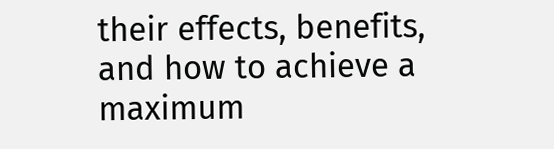their effects, benefits, and how to achieve a maximum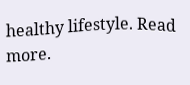healthy lifestyle. Read more.